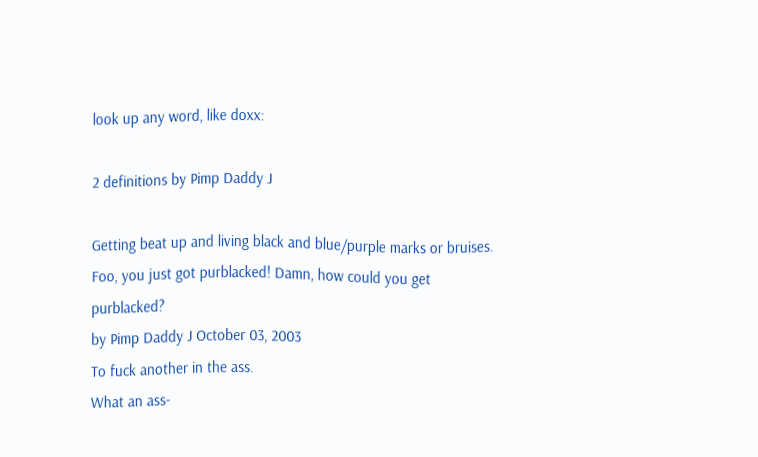look up any word, like doxx:

2 definitions by Pimp Daddy J

Getting beat up and living black and blue/purple marks or bruises.
Foo, you just got purblacked! Damn, how could you get purblacked?
by Pimp Daddy J October 03, 2003
To fuck another in the ass.
What an ass-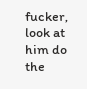fucker, look at him do the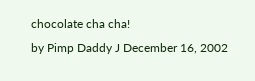chocolate cha cha!
by Pimp Daddy J December 16, 2002